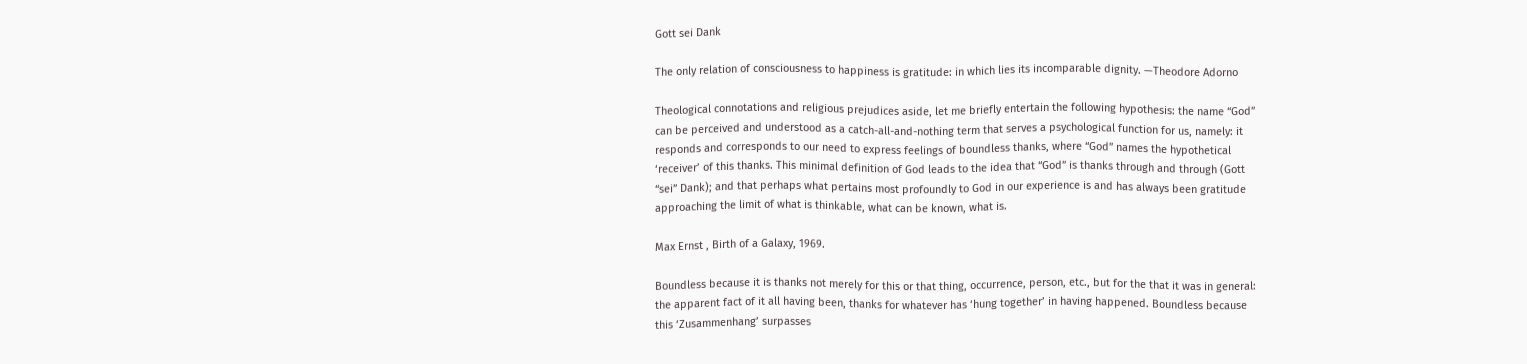Gott sei Dank

The only relation of consciousness to happiness is gratitude: in which lies its incomparable dignity. —Theodore Adorno

Theological connotations and religious prejudices aside, let me briefly entertain the following hypothesis: the name “God” can be perceived and understood as a catch-all-and-nothing term that serves a psychological function for us, namely: it responds and corresponds to our need to express feelings of boundless thanks, where “God” names the hypothetical ‘receiver’ of this thanks. This minimal definition of God leads to the idea that “God” is thanks through and through (Gott “sei” Dank); and that perhaps what pertains most profoundly to God in our experience is and has always been gratitude approaching the limit of what is thinkable, what can be known, what is.

Max Ernst , Birth of a Galaxy, 1969.

Boundless because it is thanks not merely for this or that thing, occurrence, person, etc., but for the that it was in general: the apparent fact of it all having been, thanks for whatever has ‘hung together’ in having happened. Boundless because this ‘Zusammenhang’ surpasses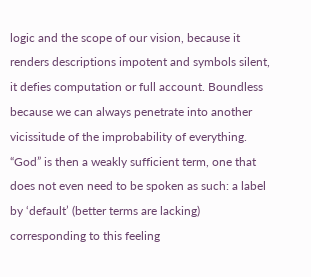logic and the scope of our vision, because it renders descriptions impotent and symbols silent, it defies computation or full account. Boundless because we can always penetrate into another vicissitude of the improbability of everything. “God” is then a weakly sufficient term, one that does not even need to be spoken as such: a label by ‘default’ (better terms are lacking) corresponding to this feeling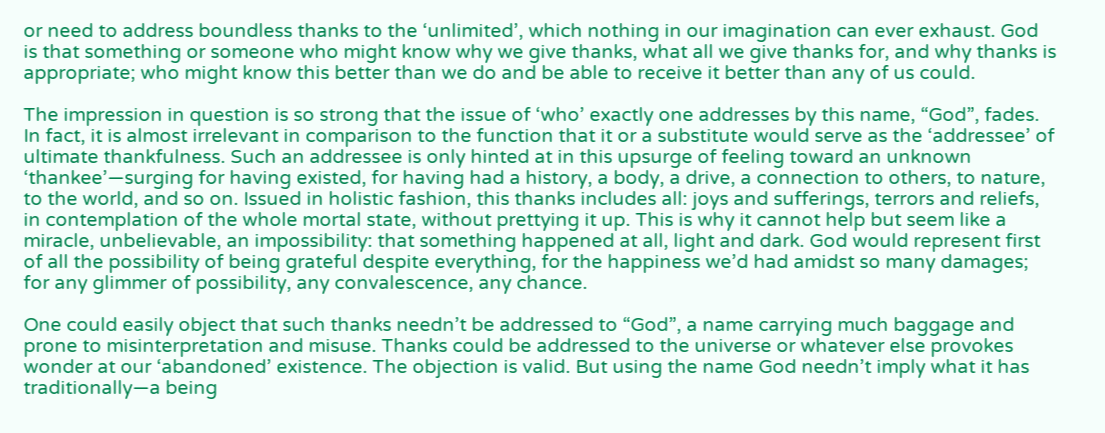or need to address boundless thanks to the ‘unlimited’, which nothing in our imagination can ever exhaust. God is that something or someone who might know why we give thanks, what all we give thanks for, and why thanks is appropriate; who might know this better than we do and be able to receive it better than any of us could.

The impression in question is so strong that the issue of ‘who’ exactly one addresses by this name, “God”, fades. In fact, it is almost irrelevant in comparison to the function that it or a substitute would serve as the ‘addressee’ of ultimate thankfulness. Such an addressee is only hinted at in this upsurge of feeling toward an unknown ‘thankee’—surging for having existed, for having had a history, a body, a drive, a connection to others, to nature, to the world, and so on. Issued in holistic fashion, this thanks includes all: joys and sufferings, terrors and reliefs, in contemplation of the whole mortal state, without prettying it up. This is why it cannot help but seem like a miracle, unbelievable, an impossibility: that something happened at all, light and dark. God would represent first of all the possibility of being grateful despite everything, for the happiness we’d had amidst so many damages; for any glimmer of possibility, any convalescence, any chance.

One could easily object that such thanks needn’t be addressed to “God”, a name carrying much baggage and prone to misinterpretation and misuse. Thanks could be addressed to the universe or whatever else provokes wonder at our ‘abandoned’ existence. The objection is valid. But using the name God needn’t imply what it has traditionally—a being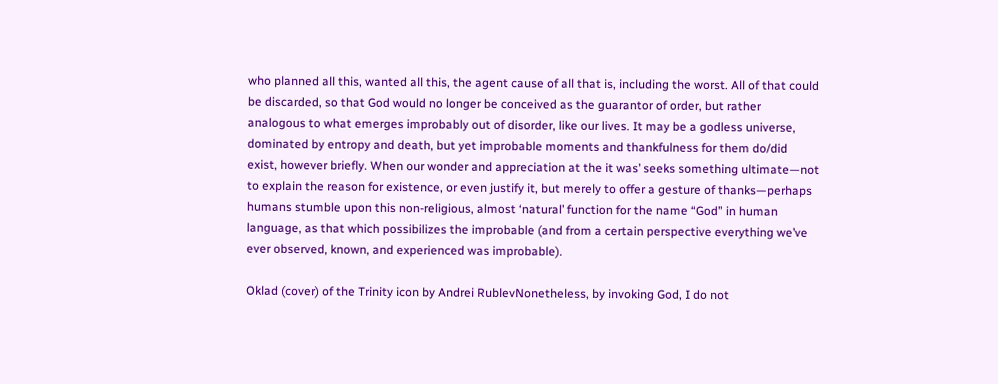who planned all this, wanted all this, the agent cause of all that is, including the worst. All of that could be discarded, so that God would no longer be conceived as the guarantor of order, but rather analogous to what emerges improbably out of disorder, like our lives. It may be a godless universe, dominated by entropy and death, but yet improbable moments and thankfulness for them do/did exist, however briefly. When our wonder and appreciation at the it was’ seeks something ultimate—not to explain the reason for existence, or even justify it, but merely to offer a gesture of thanks—perhaps humans stumble upon this non-religious, almost ‘natural’ function for the name “God” in human language, as that which possibilizes the improbable (and from a certain perspective everything we’ve ever observed, known, and experienced was improbable).

Oklad (cover) of the Trinity icon by Andrei RublevNonetheless, by invoking God, I do not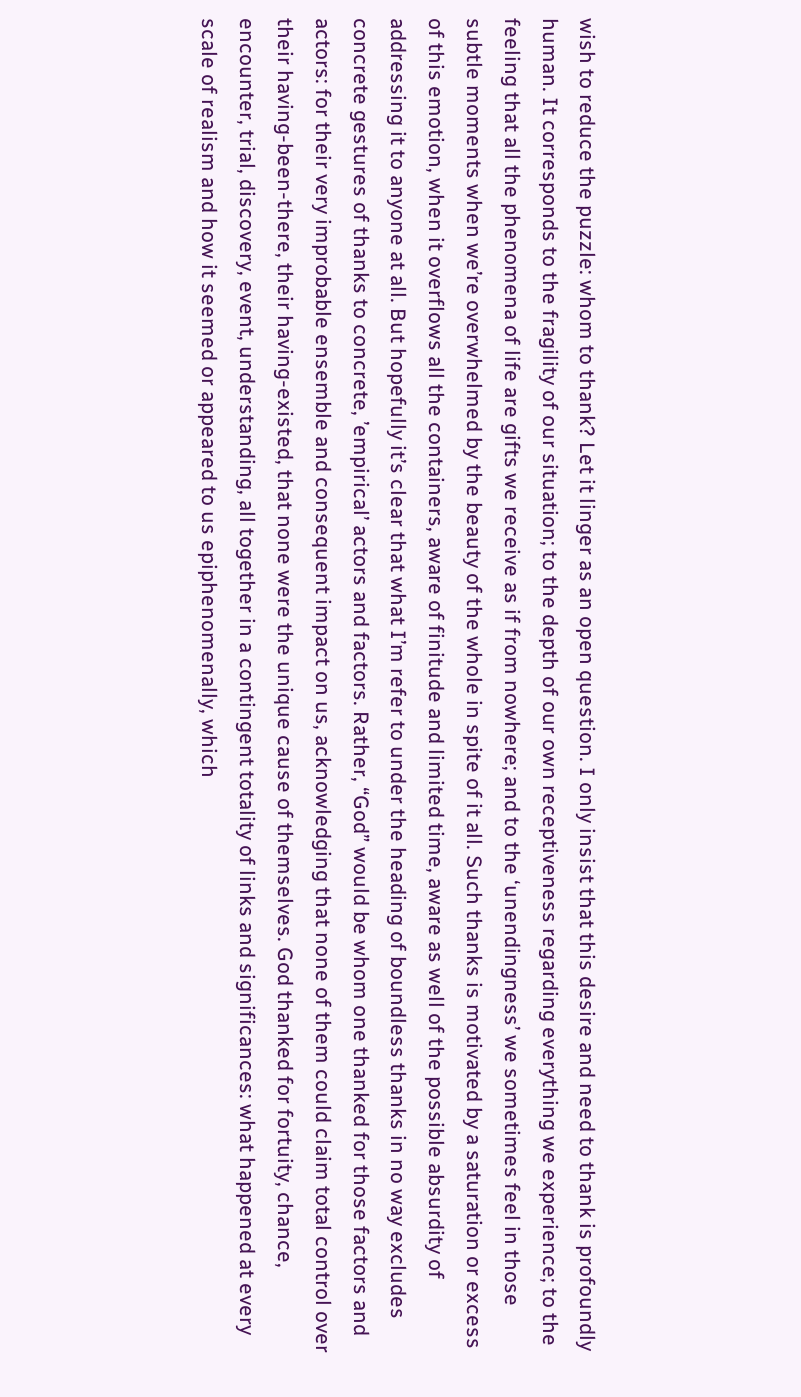wish to reduce the puzzle: whom to thank? Let it linger as an open question. I only insist that this desire and need to thank is profoundly human. It corresponds to the fragility of our situation; to the depth of our own receptiveness regarding everything we experience; to the feeling that all the phenomena of life are gifts we receive as if from nowhere; and to the ‘unendingness’ we sometimes feel in those subtle moments when we’re overwhelmed by the beauty of the whole in spite of it all. Such thanks is motivated by a saturation or excess of this emotion, when it overflows all the containers, aware of finitude and limited time, aware as well of the possible absurdity of addressing it to anyone at all. But hopefully it’s clear that what I’m refer to under the heading of boundless thanks in no way excludes concrete gestures of thanks to concrete, ’empirical’ actors and factors. Rather, “God” would be whom one thanked for those factors and actors: for their very improbable ensemble and consequent impact on us, acknowledging that none of them could claim total control over their having-been-there, their having-existed, that none were the unique cause of themselves. God thanked for fortuity, chance, encounter, trial, discovery, event, understanding, all together in a contingent totality of links and significances: what happened at every scale of realism and how it seemed or appeared to us epiphenomenally, which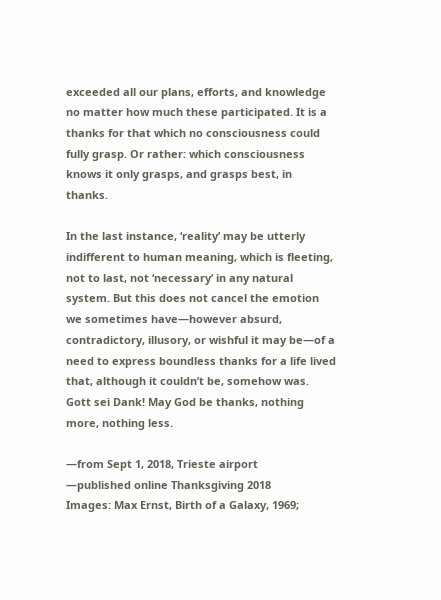exceeded all our plans, efforts, and knowledge no matter how much these participated. It is a thanks for that which no consciousness could fully grasp. Or rather: which consciousness knows it only grasps, and grasps best, in thanks.

In the last instance, ‘reality’ may be utterly indifferent to human meaning, which is fleeting, not to last, not ‘necessary’ in any natural system. But this does not cancel the emotion we sometimes have—however absurd, contradictory, illusory, or wishful it may be—of a need to express boundless thanks for a life lived that, although it couldn’t be, somehow was. Gott sei Dank! May God be thanks, nothing more, nothing less.

—from Sept 1, 2018, Trieste airport
—published online Thanksgiving 2018
Images: Max Ernst, Birth of a Galaxy, 1969;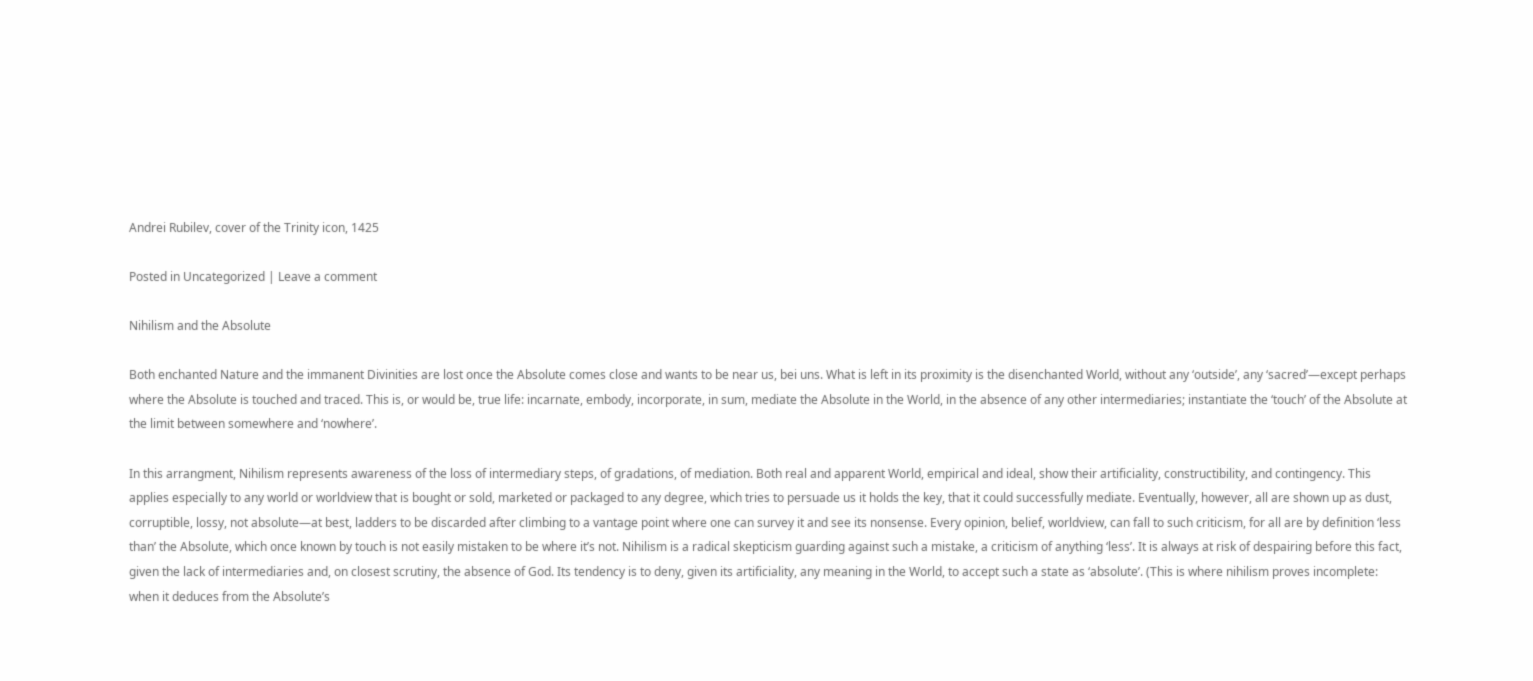Andrei Rubilev, cover of the Trinity icon, 1425

Posted in Uncategorized | Leave a comment

Nihilism and the Absolute

Both enchanted Nature and the immanent Divinities are lost once the Absolute comes close and wants to be near us, bei uns. What is left in its proximity is the disenchanted World, without any ‘outside’, any ‘sacred’—except perhaps where the Absolute is touched and traced. This is, or would be, true life: incarnate, embody, incorporate, in sum, mediate the Absolute in the World, in the absence of any other intermediaries; instantiate the ‘touch’ of the Absolute at the limit between somewhere and ‘nowhere’.

In this arrangment, Nihilism represents awareness of the loss of intermediary steps, of gradations, of mediation. Both real and apparent World, empirical and ideal, show their artificiality, constructibility, and contingency. This applies especially to any world or worldview that is bought or sold, marketed or packaged to any degree, which tries to persuade us it holds the key, that it could successfully mediate. Eventually, however, all are shown up as dust, corruptible, lossy, not absolute—at best, ladders to be discarded after climbing to a vantage point where one can survey it and see its nonsense. Every opinion, belief, worldview, can fall to such criticism, for all are by definition ‘less than’ the Absolute, which once known by touch is not easily mistaken to be where it’s not. Nihilism is a radical skepticism guarding against such a mistake, a criticism of anything ‘less’. It is always at risk of despairing before this fact, given the lack of intermediaries and, on closest scrutiny, the absence of God. Its tendency is to deny, given its artificiality, any meaning in the World, to accept such a state as ‘absolute’. (This is where nihilism proves incomplete: when it deduces from the Absolute’s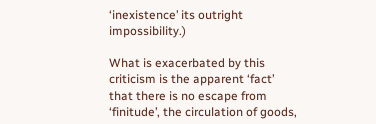‘inexistence’ its outright impossibility.)

What is exacerbated by this criticism is the apparent ‘fact’ that there is no escape from ‘finitude’, the circulation of goods,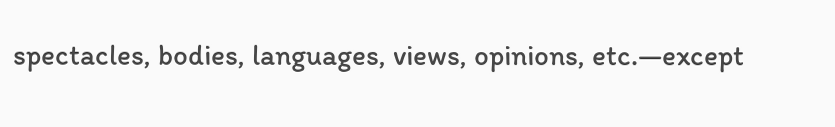spectacles, bodies, languages, views, opinions, etc.—except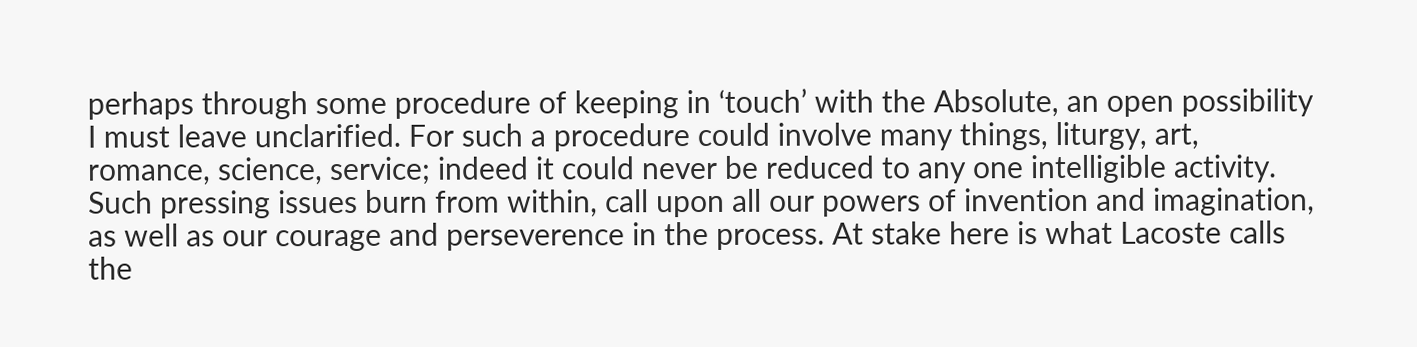perhaps through some procedure of keeping in ‘touch’ with the Absolute, an open possibility I must leave unclarified. For such a procedure could involve many things, liturgy, art, romance, science, service; indeed it could never be reduced to any one intelligible activity. Such pressing issues burn from within, call upon all our powers of invention and imagination, as well as our courage and perseverence in the process. At stake here is what Lacoste calls the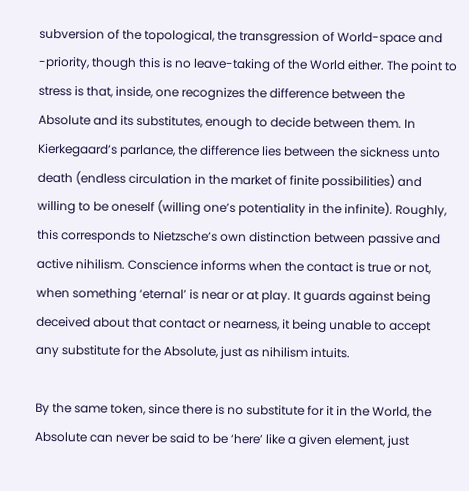subversion of the topological, the transgression of World-space and -priority, though this is no leave-taking of the World either. The point to stress is that, inside, one recognizes the difference between the Absolute and its substitutes, enough to decide between them. In Kierkegaard’s parlance, the difference lies between the sickness unto death (endless circulation in the market of finite possibilities) and willing to be oneself (willing one’s potentiality in the infinite). Roughly, this corresponds to Nietzsche’s own distinction between passive and active nihilism. Conscience informs when the contact is true or not, when something ‘eternal’ is near or at play. It guards against being deceived about that contact or nearness, it being unable to accept any substitute for the Absolute, just as nihilism intuits.

By the same token, since there is no substitute for it in the World, the Absolute can never be said to be ‘here’ like a given element, just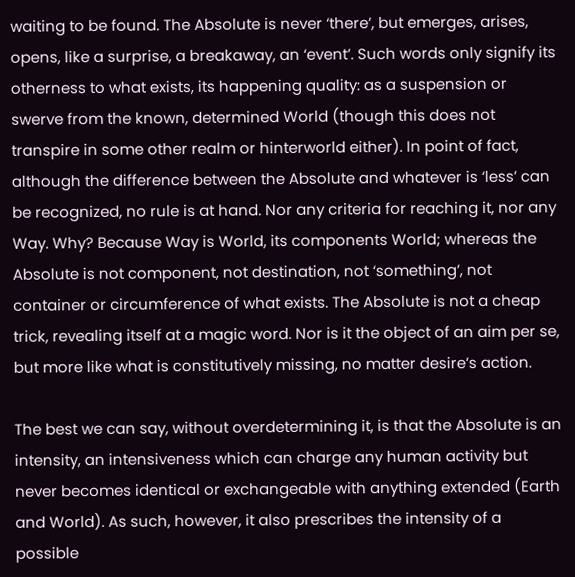waiting to be found. The Absolute is never ‘there’, but emerges, arises, opens, like a surprise, a breakaway, an ‘event’. Such words only signify its otherness to what exists, its happening quality: as a suspension or swerve from the known, determined World (though this does not transpire in some other realm or hinterworld either). In point of fact, although the difference between the Absolute and whatever is ‘less’ can be recognized, no rule is at hand. Nor any criteria for reaching it, nor any Way. Why? Because Way is World, its components World; whereas the Absolute is not component, not destination, not ‘something’, not container or circumference of what exists. The Absolute is not a cheap trick, revealing itself at a magic word. Nor is it the object of an aim per se, but more like what is constitutively missing, no matter desire’s action.

The best we can say, without overdetermining it, is that the Absolute is an intensity, an intensiveness which can charge any human activity but never becomes identical or exchangeable with anything extended (Earth and World). As such, however, it also prescribes the intensity of a possible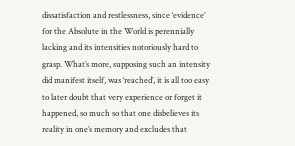dissatisfaction and restlessness, since ‘evidence’ for the Absolute in the World is perennially lacking and its intensities notoriously hard to grasp. What’s more, supposing such an intensity did manifest itself, was ‘reached’, it is all too easy to later doubt that very experience or forget it happened, so much so that one disbelieves its reality in one’s memory and excludes that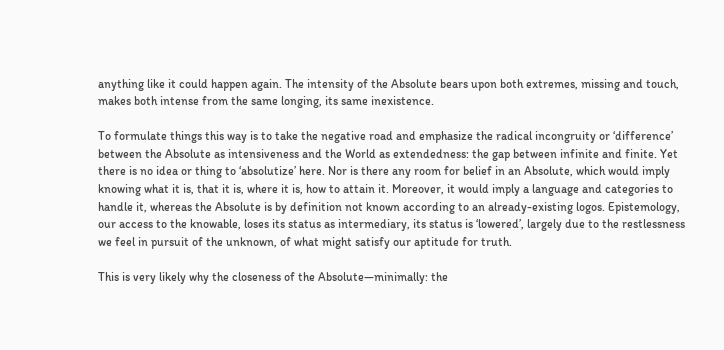anything like it could happen again. The intensity of the Absolute bears upon both extremes, missing and touch, makes both intense from the same longing, its same inexistence.

To formulate things this way is to take the negative road and emphasize the radical incongruity or ‘difference’ between the Absolute as intensiveness and the World as extendedness: the gap between infinite and finite. Yet there is no idea or thing to ‘absolutize’ here. Nor is there any room for belief in an Absolute, which would imply knowing what it is, that it is, where it is, how to attain it. Moreover, it would imply a language and categories to handle it, whereas the Absolute is by definition not known according to an already-existing logos. Epistemology, our access to the knowable, loses its status as intermediary, its status is ‘lowered’, largely due to the restlessness we feel in pursuit of the unknown, of what might satisfy our aptitude for truth.

This is very likely why the closeness of the Absolute—minimally: the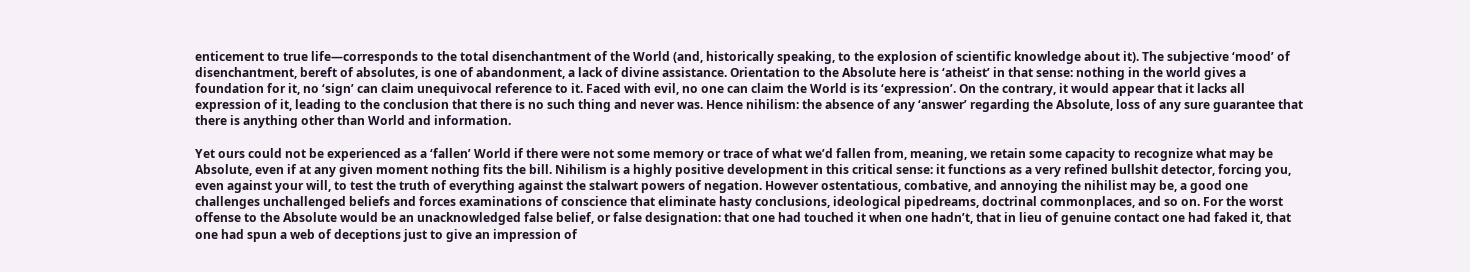enticement to true life—corresponds to the total disenchantment of the World (and, historically speaking, to the explosion of scientific knowledge about it). The subjective ‘mood’ of disenchantment, bereft of absolutes, is one of abandonment, a lack of divine assistance. Orientation to the Absolute here is ‘atheist’ in that sense: nothing in the world gives a foundation for it, no ‘sign’ can claim unequivocal reference to it. Faced with evil, no one can claim the World is its ‘expression’. On the contrary, it would appear that it lacks all expression of it, leading to the conclusion that there is no such thing and never was. Hence nihilism: the absence of any ‘answer’ regarding the Absolute, loss of any sure guarantee that there is anything other than World and information.

Yet ours could not be experienced as a ‘fallen’ World if there were not some memory or trace of what we’d fallen from, meaning, we retain some capacity to recognize what may be Absolute, even if at any given moment nothing fits the bill. Nihilism is a highly positive development in this critical sense: it functions as a very refined bullshit detector, forcing you, even against your will, to test the truth of everything against the stalwart powers of negation. However ostentatious, combative, and annoying the nihilist may be, a good one challenges unchallenged beliefs and forces examinations of conscience that eliminate hasty conclusions, ideological pipedreams, doctrinal commonplaces, and so on. For the worst offense to the Absolute would be an unacknowledged false belief, or false designation: that one had touched it when one hadn’t, that in lieu of genuine contact one had faked it, that one had spun a web of deceptions just to give an impression of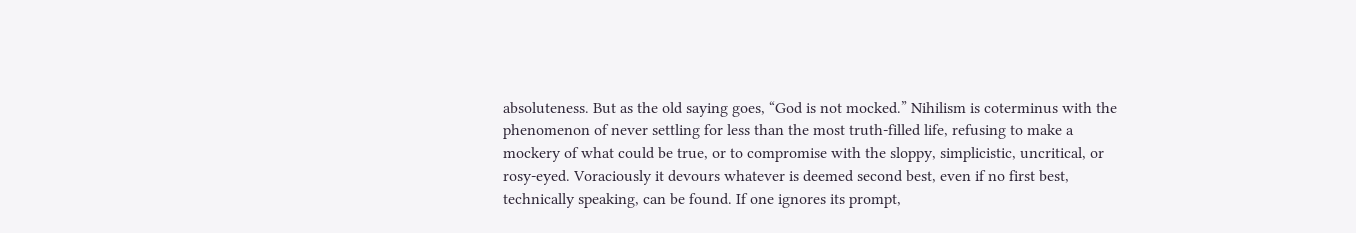absoluteness. But as the old saying goes, “God is not mocked.” Nihilism is coterminus with the phenomenon of never settling for less than the most truth-filled life, refusing to make a mockery of what could be true, or to compromise with the sloppy, simplicistic, uncritical, or rosy-eyed. Voraciously it devours whatever is deemed second best, even if no first best, technically speaking, can be found. If one ignores its prompt,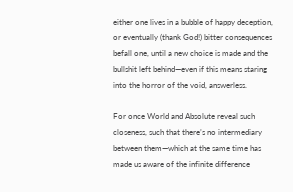either one lives in a bubble of happy deception, or eventually (thank God!) bitter consequences befall one, until a new choice is made and the bullshit left behind—even if this means staring into the horror of the void, answerless.

For once World and Absolute reveal such closeness, such that there’s no intermediary between them—which at the same time has made us aware of the infinite difference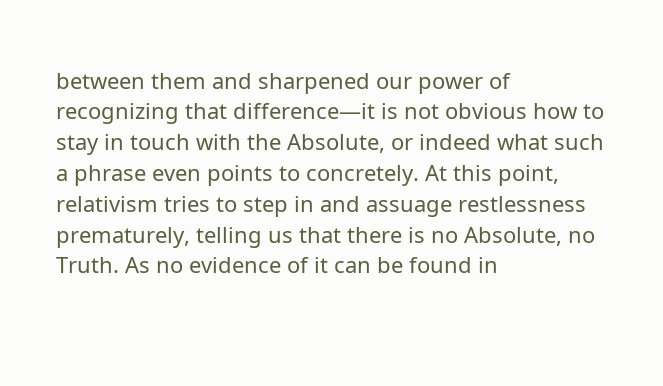between them and sharpened our power of recognizing that difference—it is not obvious how to stay in touch with the Absolute, or indeed what such a phrase even points to concretely. At this point, relativism tries to step in and assuage restlessness prematurely, telling us that there is no Absolute, no Truth. As no evidence of it can be found in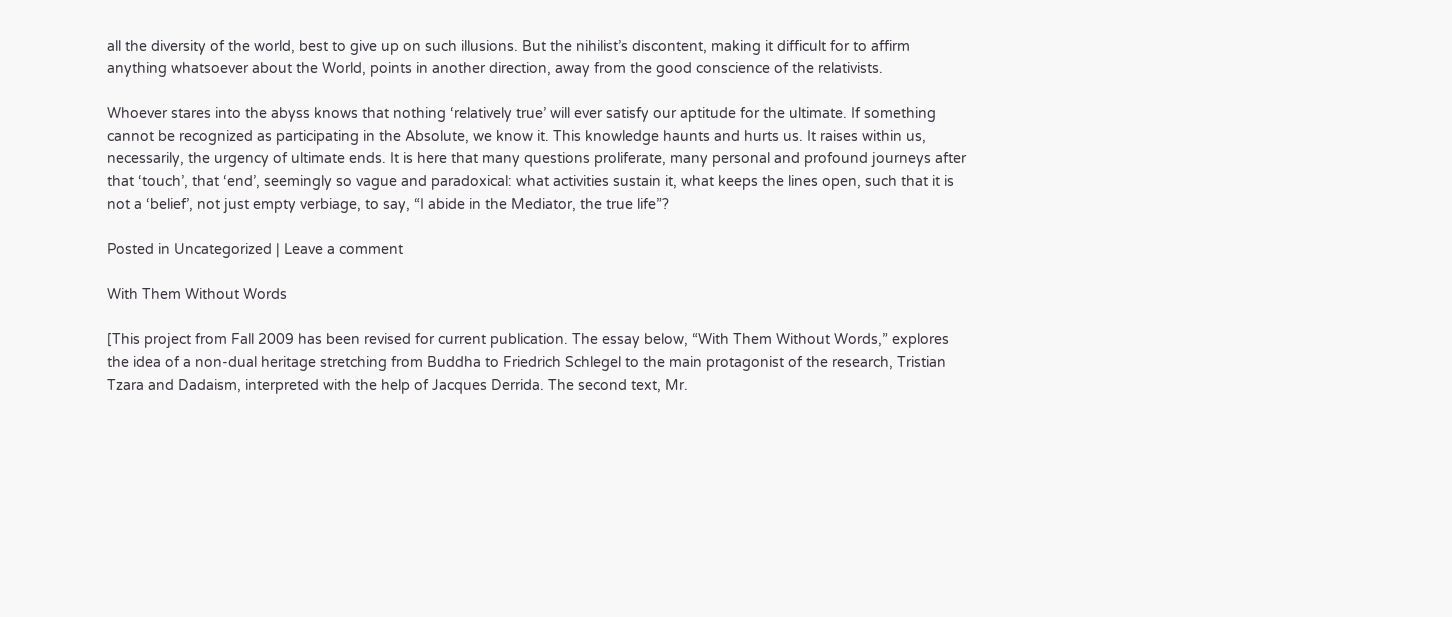all the diversity of the world, best to give up on such illusions. But the nihilist’s discontent, making it difficult for to affirm anything whatsoever about the World, points in another direction, away from the good conscience of the relativists.

Whoever stares into the abyss knows that nothing ‘relatively true’ will ever satisfy our aptitude for the ultimate. If something cannot be recognized as participating in the Absolute, we know it. This knowledge haunts and hurts us. It raises within us, necessarily, the urgency of ultimate ends. It is here that many questions proliferate, many personal and profound journeys after that ‘touch’, that ‘end’, seemingly so vague and paradoxical: what activities sustain it, what keeps the lines open, such that it is not a ‘belief’, not just empty verbiage, to say, “I abide in the Mediator, the true life”?

Posted in Uncategorized | Leave a comment

With Them Without Words

[This project from Fall 2009 has been revised for current publication. The essay below, “With Them Without Words,” explores the idea of a non-dual heritage stretching from Buddha to Friedrich Schlegel to the main protagonist of the research, Tristian Tzara and Dadaism, interpreted with the help of Jacques Derrida. The second text, Mr.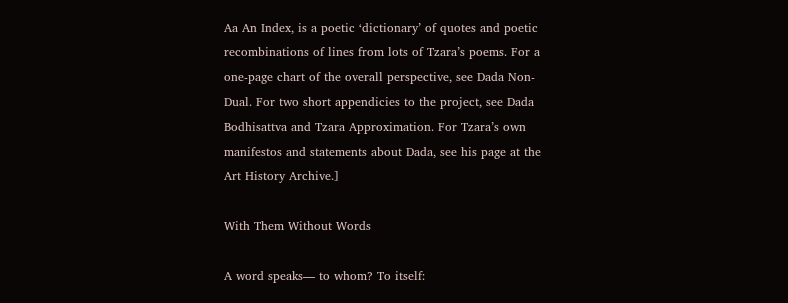Aa An Index, is a poetic ‘dictionary’ of quotes and poetic recombinations of lines from lots of Tzara’s poems. For a one-page chart of the overall perspective, see Dada Non-Dual. For two short appendicies to the project, see Dada Bodhisattva and Tzara Approximation. For Tzara’s own manifestos and statements about Dada, see his page at the Art History Archive.]

With Them Without Words

A word speaks— to whom? To itself: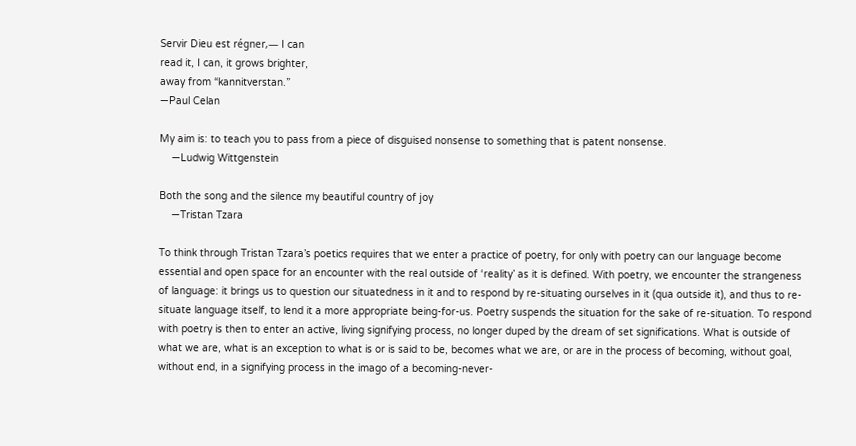Servir Dieu est régner,— I can
read it, I can, it grows brighter,
away from “kannitverstan.”
—Paul Celan

My aim is: to teach you to pass from a piece of disguised nonsense to something that is patent nonsense.
    —Ludwig Wittgenstein

Both the song and the silence my beautiful country of joy
    —Tristan Tzara

To think through Tristan Tzara’s poetics requires that we enter a practice of poetry, for only with poetry can our language become essential and open space for an encounter with the real outside of ‘reality’ as it is defined. With poetry, we encounter the strangeness of language: it brings us to question our situatedness in it and to respond by re-situating ourselves in it (qua outside it), and thus to re-situate language itself, to lend it a more appropriate being-for-us. Poetry suspends the situation for the sake of re-situation. To respond with poetry is then to enter an active, living signifying process, no longer duped by the dream of set significations. What is outside of what we are, what is an exception to what is or is said to be, becomes what we are, or are in the process of becoming, without goal, without end, in a signifying process in the imago of a becoming-never-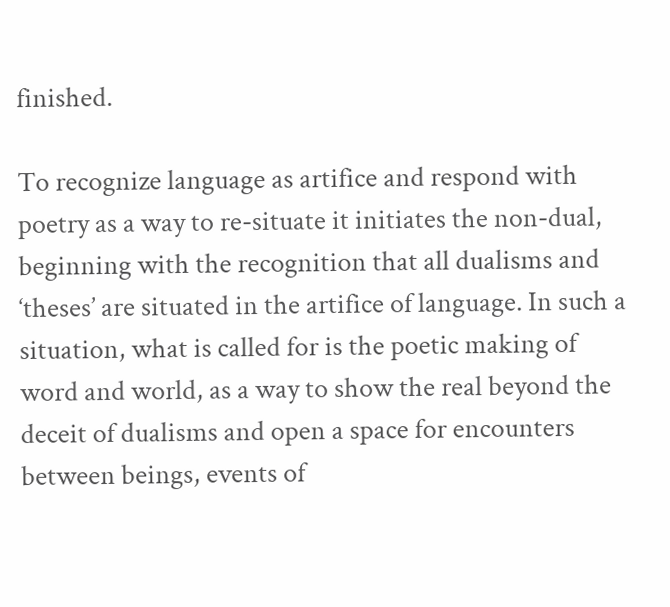finished.

To recognize language as artifice and respond with poetry as a way to re-situate it initiates the non-dual, beginning with the recognition that all dualisms and ‘theses’ are situated in the artifice of language. In such a situation, what is called for is the poetic making of word and world, as a way to show the real beyond the deceit of dualisms and open a space for encounters between beings, events of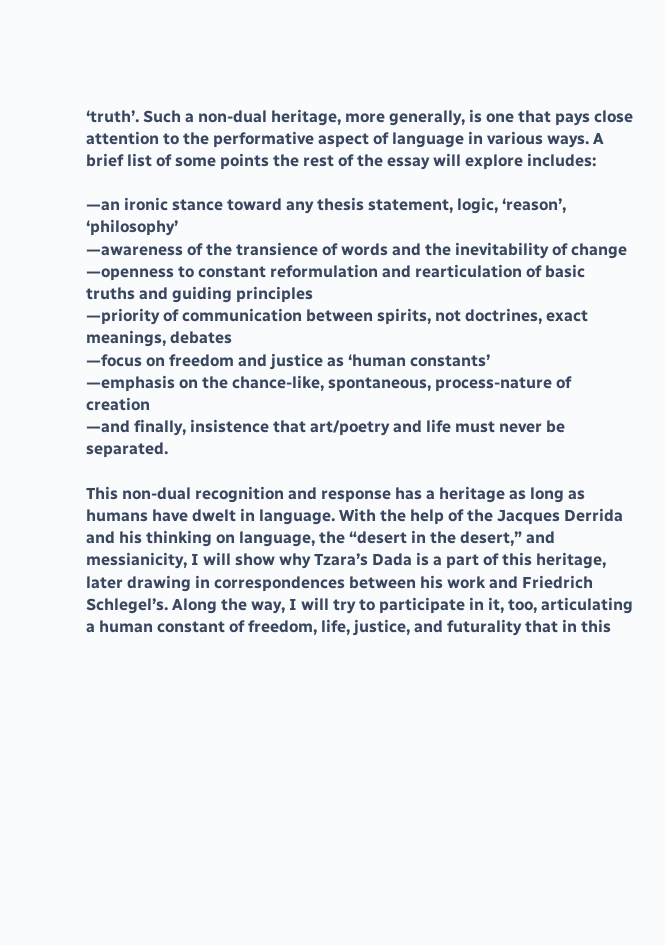‘truth’. Such a non-dual heritage, more generally, is one that pays close attention to the performative aspect of language in various ways. A brief list of some points the rest of the essay will explore includes:

—an ironic stance toward any thesis statement, logic, ‘reason’, ‘philosophy’
—awareness of the transience of words and the inevitability of change
—openness to constant reformulation and rearticulation of basic truths and guiding principles
—priority of communication between spirits, not doctrines, exact meanings, debates
—focus on freedom and justice as ‘human constants’
—emphasis on the chance-like, spontaneous, process-nature of creation
—and finally, insistence that art/poetry and life must never be separated.

This non-dual recognition and response has a heritage as long as humans have dwelt in language. With the help of the Jacques Derrida and his thinking on language, the “desert in the desert,” and messianicity, I will show why Tzara’s Dada is a part of this heritage, later drawing in correspondences between his work and Friedrich Schlegel’s. Along the way, I will try to participate in it, too, articulating a human constant of freedom, life, justice, and futurality that in this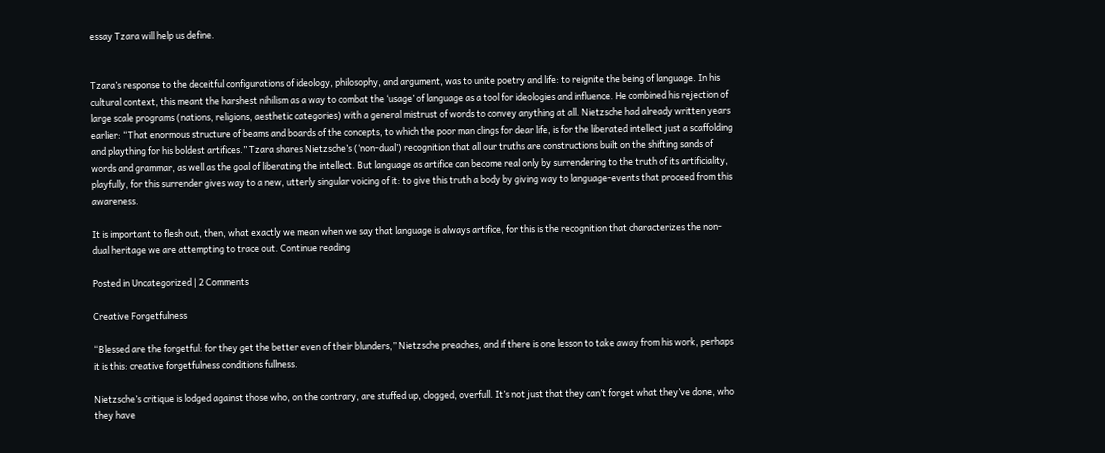essay Tzara will help us define.


Tzara’s response to the deceitful configurations of ideology, philosophy, and argument, was to unite poetry and life: to reignite the being of language. In his cultural context, this meant the harshest nihilism as a way to combat the ‘usage’ of language as a tool for ideologies and influence. He combined his rejection of large scale programs (nations, religions, aesthetic categories) with a general mistrust of words to convey anything at all. Nietzsche had already written years earlier: “That enormous structure of beams and boards of the concepts, to which the poor man clings for dear life, is for the liberated intellect just a scaffolding and plaything for his boldest artifices.” Tzara shares Nietzsche’s (‘non-dual’) recognition that all our truths are constructions built on the shifting sands of words and grammar, as well as the goal of liberating the intellect. But language as artifice can become real only by surrendering to the truth of its artificiality, playfully, for this surrender gives way to a new, utterly singular voicing of it: to give this truth a body by giving way to language-events that proceed from this awareness.

It is important to flesh out, then, what exactly we mean when we say that language is always artifice, for this is the recognition that characterizes the non-dual heritage we are attempting to trace out. Continue reading

Posted in Uncategorized | 2 Comments

Creative Forgetfulness

“Blessed are the forgetful: for they get the better even of their blunders,” Nietzsche preaches, and if there is one lesson to take away from his work, perhaps it is this: creative forgetfulness conditions fullness.

Nietzsche’s critique is lodged against those who, on the contrary, are stuffed up, clogged, overfull. It’s not just that they can’t forget what they’ve done, who they have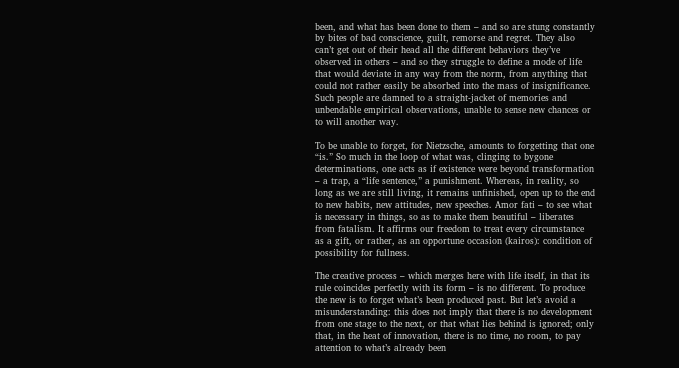been, and what has been done to them – and so are stung constantly by bites of bad conscience, guilt, remorse and regret. They also can’t get out of their head all the different behaviors they’ve observed in others – and so they struggle to define a mode of life that would deviate in any way from the norm, from anything that could not rather easily be absorbed into the mass of insignificance. Such people are damned to a straight-jacket of memories and unbendable empirical observations, unable to sense new chances or to will another way.

To be unable to forget, for Nietzsche, amounts to forgetting that one “is.” So much in the loop of what was, clinging to bygone determinations, one acts as if existence were beyond transformation – a trap, a “life sentence,” a punishment. Whereas, in reality, so long as we are still living, it remains unfinished, open up to the end to new habits, new attitudes, new speeches. Amor fati – to see what is necessary in things, so as to make them beautiful – liberates from fatalism. It affirms our freedom to treat every circumstance as a gift, or rather, as an opportune occasion (kairos): condition of possibility for fullness.

The creative process – which merges here with life itself, in that its rule coincides perfectly with its form – is no different. To produce the new is to forget what’s been produced past. But let’s avoid a misunderstanding: this does not imply that there is no development from one stage to the next, or that what lies behind is ignored; only that, in the heat of innovation, there is no time, no room, to pay attention to what’s already been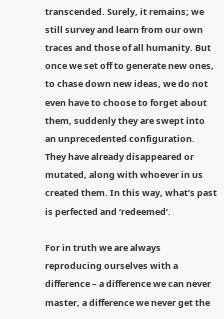transcended. Surely, it remains; we still survey and learn from our own traces and those of all humanity. But once we set off to generate new ones, to chase down new ideas, we do not even have to choose to forget about them, suddenly they are swept into an unprecedented configuration. They have already disappeared or mutated, along with whoever in us created them. In this way, what’s past is perfected and ‘redeemed’.

For in truth we are always reproducing ourselves with a difference – a difference we can never master, a difference we never get the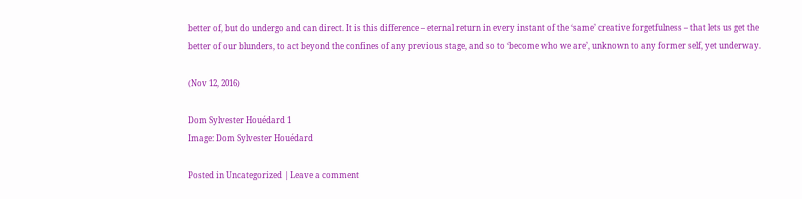better of, but do undergo and can direct. It is this difference – eternal return in every instant of the ‘same’ creative forgetfulness – that lets us get the better of our blunders, to act beyond the confines of any previous stage, and so to ‘become who we are’, unknown to any former self, yet underway.

(Nov 12, 2016)

Dom Sylvester Houédard 1
Image: Dom Sylvester Houédard

Posted in Uncategorized | Leave a comment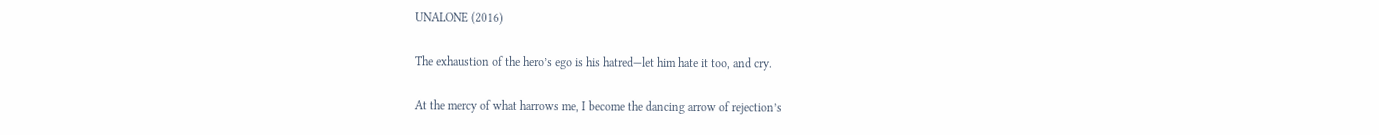UNALONE (2016)

The exhaustion of the hero’s ego is his hatred—let him hate it too, and cry.

At the mercy of what harrows me, I become the dancing arrow of rejection’s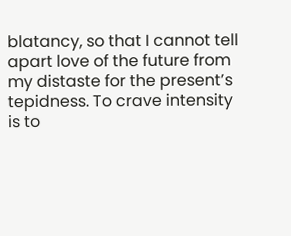blatancy, so that I cannot tell apart love of the future from my distaste for the present’s tepidness. To crave intensity is to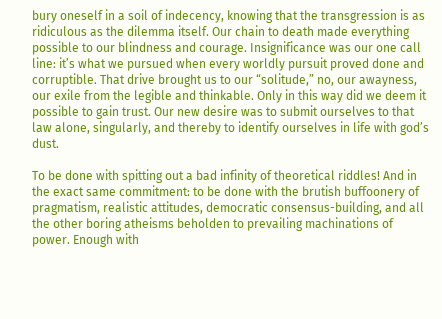bury oneself in a soil of indecency, knowing that the transgression is as ridiculous as the dilemma itself. Our chain to death made everything possible to our blindness and courage. Insignificance was our one call line: it’s what we pursued when every worldly pursuit proved done and corruptible. That drive brought us to our “solitude,” no, our awayness, our exile from the legible and thinkable. Only in this way did we deem it possible to gain trust. Our new desire was to submit ourselves to that law alone, singularly, and thereby to identify ourselves in life with god’s dust.

To be done with spitting out a bad infinity of theoretical riddles! And in the exact same commitment: to be done with the brutish buffoonery of pragmatism, realistic attitudes, democratic consensus-building, and all the other boring atheisms beholden to prevailing machinations of power. Enough with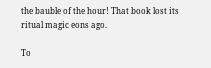the bauble of the hour! That book lost its ritual magic eons ago.

To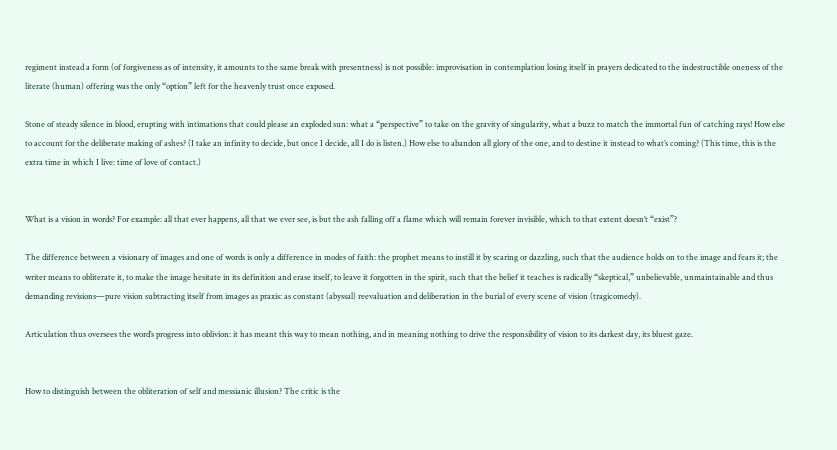regiment instead a form (of forgiveness as of intensity, it amounts to the same break with presentness) is not possible: improvisation in contemplation losing itself in prayers dedicated to the indestructible oneness of the literate (human) offering was the only “option” left for the heavenly trust once exposed.

Stone of steady silence in blood, erupting with intimations that could please an exploded sun: what a “perspective” to take on the gravity of singularity, what a buzz to match the immortal fun of catching rays! How else to account for the deliberate making of ashes? (I take an infinity to decide, but once I decide, all I do is listen.) How else to abandon all glory of the one, and to destine it instead to what’s coming? (This time, this is the extra time in which I live: time of love of contact.)


What is a vision in words? For example: all that ever happens, all that we ever see, is but the ash falling off a flame which will remain forever invisible, which to that extent doesn’t “exist”?

The difference between a visionary of images and one of words is only a difference in modes of faith: the prophet means to instill it by scaring or dazzling, such that the audience holds on to the image and fears it; the writer means to obliterate it, to make the image hesitate in its definition and erase itself, to leave it forgotten in the spirit, such that the belief it teaches is radically “skeptical,” unbelievable, unmaintainable and thus demanding revisions—pure vision subtracting itself from images as praxis: as constant (abyssal) reevaluation and deliberation in the burial of every scene of vision (tragicomedy).

Articulation thus oversees the word’s progress into oblivion: it has meant this way to mean nothing, and in meaning nothing to drive the responsibility of vision to its darkest day, its bluest gaze.


How to distinguish between the obliteration of self and messianic illusion? The critic is the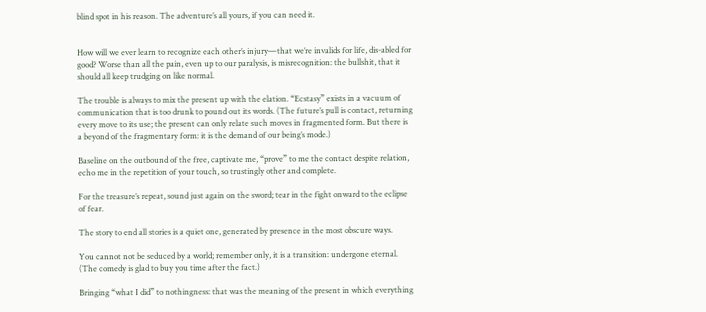blind spot in his reason. The adventure’s all yours, if you can need it.


How will we ever learn to recognize each other’s injury—that we’re invalids for life, dis-abled for good? Worse than all the pain, even up to our paralysis, is misrecognition: the bullshit, that it should all keep trudging on like normal.

The trouble is always to mix the present up with the elation. “Ecstasy” exists in a vacuum of communication that is too drunk to pound out its words. (The future’s pull is contact, returning every move to its use; the present can only relate such moves in fragmented form. But there is a beyond of the fragmentary form: it is the demand of our being’s mode.)

Baseline on the outbound of the free, captivate me, “prove” to me the contact despite relation, echo me in the repetition of your touch, so trustingly other and complete.

For the treasure’s repeat, sound just again on the sword; tear in the fight onward to the eclipse of fear.

The story to end all stories is a quiet one, generated by presence in the most obscure ways.

You cannot not be seduced by a world; remember only, it is a transition: undergone eternal. (The comedy is glad to buy you time after the fact.)

Bringing “what I did” to nothingness: that was the meaning of the present in which everything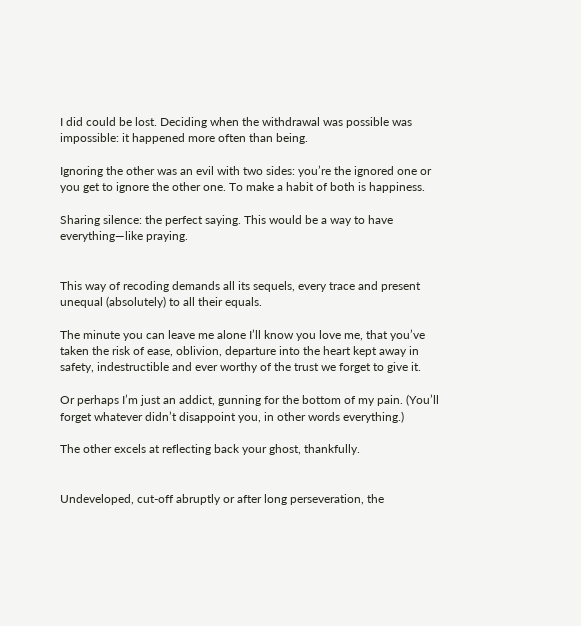I did could be lost. Deciding when the withdrawal was possible was impossible: it happened more often than being.

Ignoring the other was an evil with two sides: you’re the ignored one or you get to ignore the other one. To make a habit of both is happiness.

Sharing silence: the perfect saying. This would be a way to have everything—like praying.


This way of recoding demands all its sequels, every trace and present unequal (absolutely) to all their equals.

The minute you can leave me alone I’ll know you love me, that you’ve taken the risk of ease, oblivion, departure into the heart kept away in safety, indestructible and ever worthy of the trust we forget to give it.

Or perhaps I’m just an addict, gunning for the bottom of my pain. (You’ll forget whatever didn’t disappoint you, in other words everything.)

The other excels at reflecting back your ghost, thankfully.


Undeveloped, cut-off abruptly or after long perseveration, the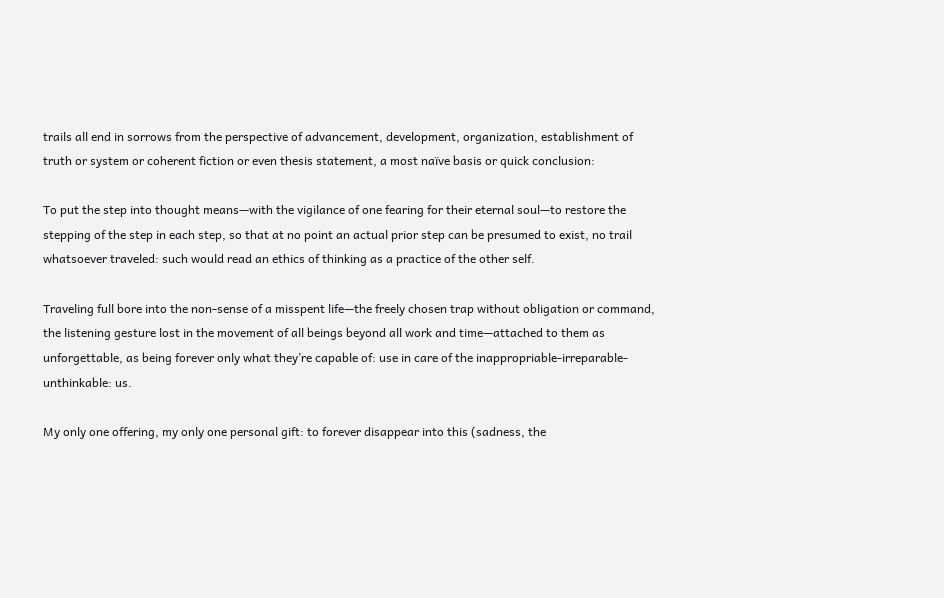trails all end in sorrows from the perspective of advancement, development, organization, establishment of truth or system or coherent fiction or even thesis statement, a most naïve basis or quick conclusion:

To put the step into thought means—with the vigilance of one fearing for their eternal soul—to restore the stepping of the step in each step, so that at no point an actual prior step can be presumed to exist, no trail whatsoever traveled: such would read an ethics of thinking as a practice of the other self.

Traveling full bore into the non-sense of a misspent life—the freely chosen trap without obligation or command, the listening gesture lost in the movement of all beings beyond all work and time—attached to them as unforgettable, as being forever only what they’re capable of: use in care of the inappropriable-irreparable-unthinkable: us.

My only one offering, my only one personal gift: to forever disappear into this (sadness, the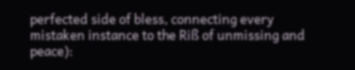perfected side of bless, connecting every mistaken instance to the Riß of unmissing and peace):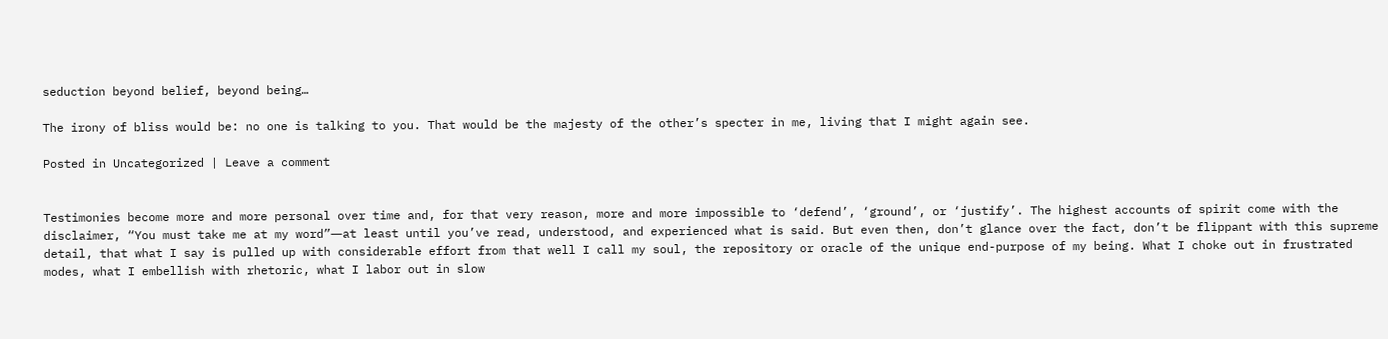seduction beyond belief, beyond being…

The irony of bliss would be: no one is talking to you. That would be the majesty of the other’s specter in me, living that I might again see.

Posted in Uncategorized | Leave a comment


Testimonies become more and more personal over time and, for that very reason, more and more impossible to ‘defend’, ‘ground’, or ‘justify’. The highest accounts of spirit come with the disclaimer, “You must take me at my word”―at least until you’ve read, understood, and experienced what is said. But even then, don’t glance over the fact, don’t be flippant with this supreme detail, that what I say is pulled up with considerable effort from that well I call my soul, the repository or oracle of the unique end-purpose of my being. What I choke out in frustrated modes, what I embellish with rhetoric, what I labor out in slow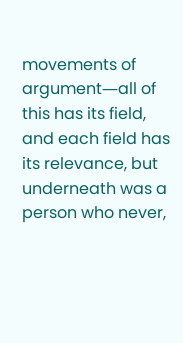movements of argument―all of this has its field, and each field has its relevance, but underneath was a person who never,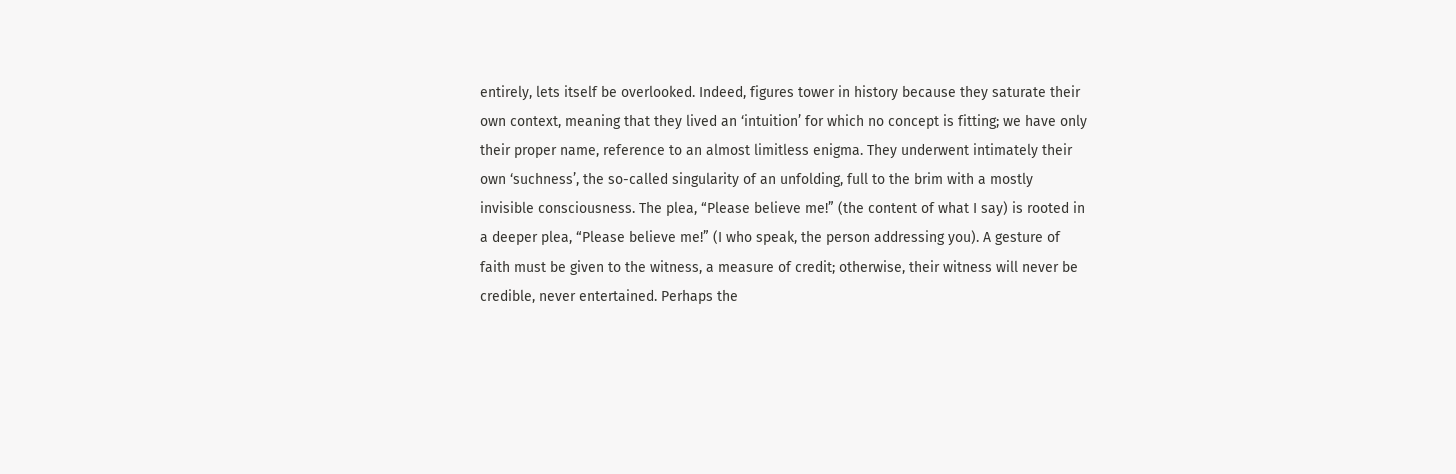entirely, lets itself be overlooked. Indeed, figures tower in history because they saturate their own context, meaning that they lived an ‘intuition’ for which no concept is fitting; we have only their proper name, reference to an almost limitless enigma. They underwent intimately their own ‘suchness’, the so-called singularity of an unfolding, full to the brim with a mostly invisible consciousness. The plea, “Please believe me!” (the content of what I say) is rooted in a deeper plea, “Please believe me!” (I who speak, the person addressing you). A gesture of faith must be given to the witness, a measure of credit; otherwise, their witness will never be credible, never entertained. Perhaps the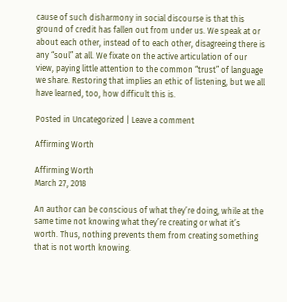cause of such disharmony in social discourse is that this ground of credit has fallen out from under us. We speak at or about each other, instead of to each other, disagreeing there is any “soul” at all. We fixate on the active articulation of our view, paying little attention to the common “trust” of language we share. Restoring that implies an ethic of listening, but we all have learned, too, how difficult this is.

Posted in Uncategorized | Leave a comment

Affirming Worth

Affirming Worth
March 27, 2018

An author can be conscious of what they’re doing, while at the same time not knowing what they’re creating or what it’s worth. Thus, nothing prevents them from creating something that is not worth knowing.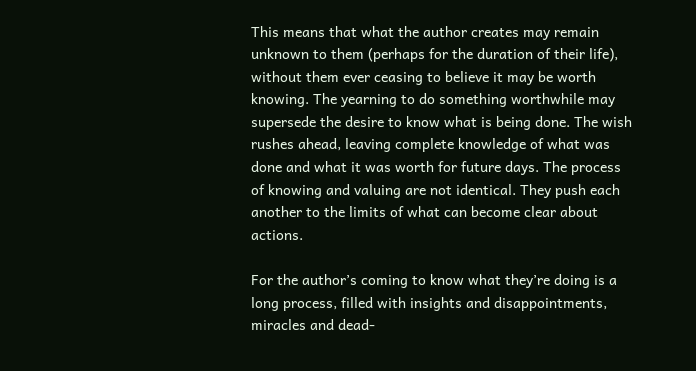This means that what the author creates may remain unknown to them (perhaps for the duration of their life), without them ever ceasing to believe it may be worth knowing. The yearning to do something worthwhile may supersede the desire to know what is being done. The wish rushes ahead, leaving complete knowledge of what was done and what it was worth for future days. The process of knowing and valuing are not identical. They push each another to the limits of what can become clear about actions.

For the author’s coming to know what they’re doing is a long process, filled with insights and disappointments, miracles and dead-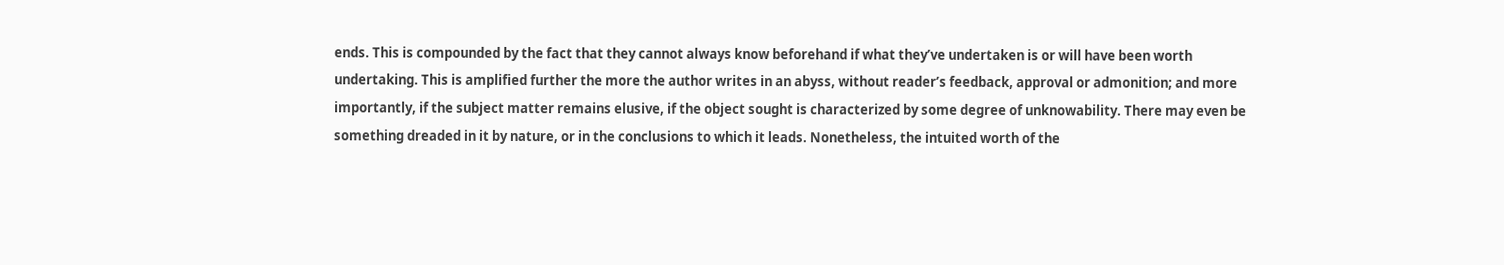ends. This is compounded by the fact that they cannot always know beforehand if what they’ve undertaken is or will have been worth undertaking. This is amplified further the more the author writes in an abyss, without reader’s feedback, approval or admonition; and more importantly, if the subject matter remains elusive, if the object sought is characterized by some degree of unknowability. There may even be something dreaded in it by nature, or in the conclusions to which it leads. Nonetheless, the intuited worth of the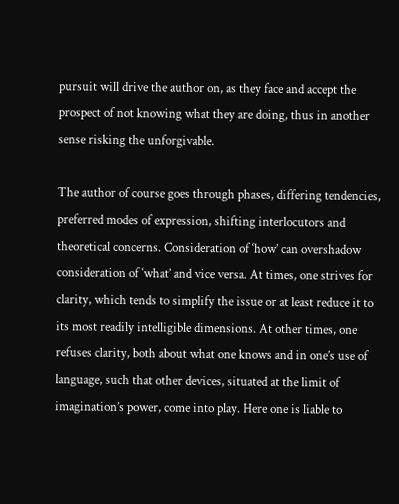pursuit will drive the author on, as they face and accept the prospect of not knowing what they are doing, thus in another sense risking the unforgivable.

The author of course goes through phases, differing tendencies, preferred modes of expression, shifting interlocutors and theoretical concerns. Consideration of ‘how’ can overshadow consideration of ‘what’ and vice versa. At times, one strives for clarity, which tends to simplify the issue or at least reduce it to its most readily intelligible dimensions. At other times, one refuses clarity, both about what one knows and in one’s use of language, such that other devices, situated at the limit of imagination’s power, come into play. Here one is liable to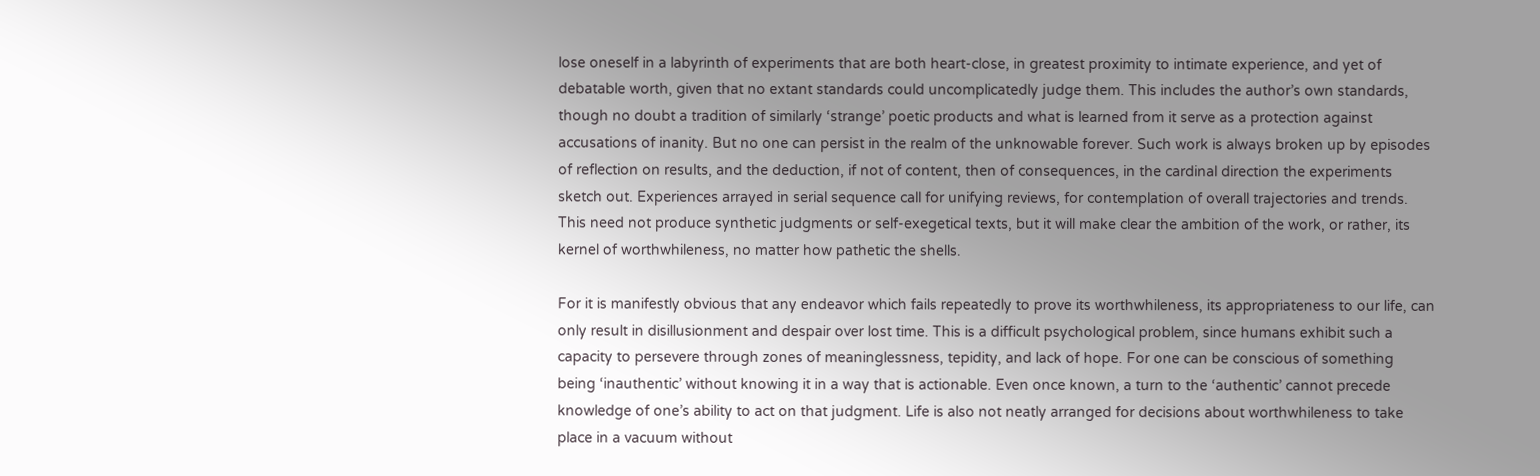lose oneself in a labyrinth of experiments that are both heart-close, in greatest proximity to intimate experience, and yet of debatable worth, given that no extant standards could uncomplicatedly judge them. This includes the author’s own standards, though no doubt a tradition of similarly ‘strange’ poetic products and what is learned from it serve as a protection against accusations of inanity. But no one can persist in the realm of the unknowable forever. Such work is always broken up by episodes of reflection on results, and the deduction, if not of content, then of consequences, in the cardinal direction the experiments sketch out. Experiences arrayed in serial sequence call for unifying reviews, for contemplation of overall trajectories and trends. This need not produce synthetic judgments or self-exegetical texts, but it will make clear the ambition of the work, or rather, its kernel of worthwhileness, no matter how pathetic the shells.

For it is manifestly obvious that any endeavor which fails repeatedly to prove its worthwhileness, its appropriateness to our life, can only result in disillusionment and despair over lost time. This is a difficult psychological problem, since humans exhibit such a capacity to persevere through zones of meaninglessness, tepidity, and lack of hope. For one can be conscious of something being ‘inauthentic’ without knowing it in a way that is actionable. Even once known, a turn to the ‘authentic’ cannot precede knowledge of one’s ability to act on that judgment. Life is also not neatly arranged for decisions about worthwhileness to take place in a vacuum without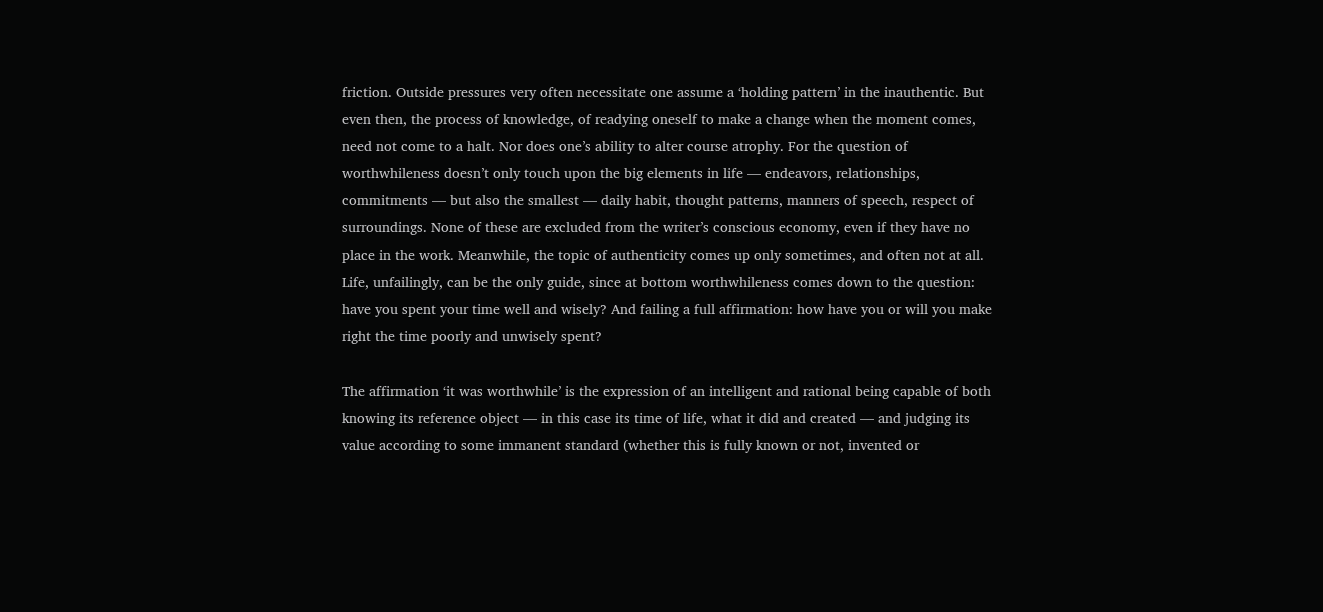friction. Outside pressures very often necessitate one assume a ‘holding pattern’ in the inauthentic. But even then, the process of knowledge, of readying oneself to make a change when the moment comes, need not come to a halt. Nor does one’s ability to alter course atrophy. For the question of worthwhileness doesn’t only touch upon the big elements in life — endeavors, relationships, commitments — but also the smallest — daily habit, thought patterns, manners of speech, respect of surroundings. None of these are excluded from the writer’s conscious economy, even if they have no place in the work. Meanwhile, the topic of authenticity comes up only sometimes, and often not at all. Life, unfailingly, can be the only guide, since at bottom worthwhileness comes down to the question: have you spent your time well and wisely? And failing a full affirmation: how have you or will you make right the time poorly and unwisely spent?

The affirmation ‘it was worthwhile’ is the expression of an intelligent and rational being capable of both knowing its reference object — in this case its time of life, what it did and created — and judging its value according to some immanent standard (whether this is fully known or not, invented or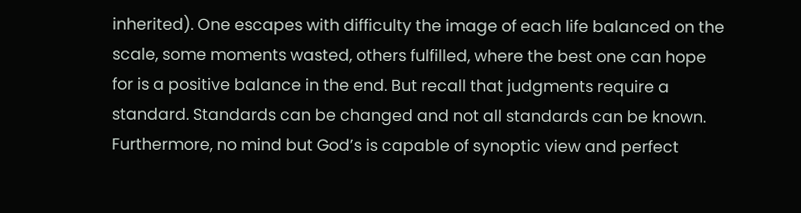inherited). One escapes with difficulty the image of each life balanced on the scale, some moments wasted, others fulfilled, where the best one can hope for is a positive balance in the end. But recall that judgments require a standard. Standards can be changed and not all standards can be known. Furthermore, no mind but God’s is capable of synoptic view and perfect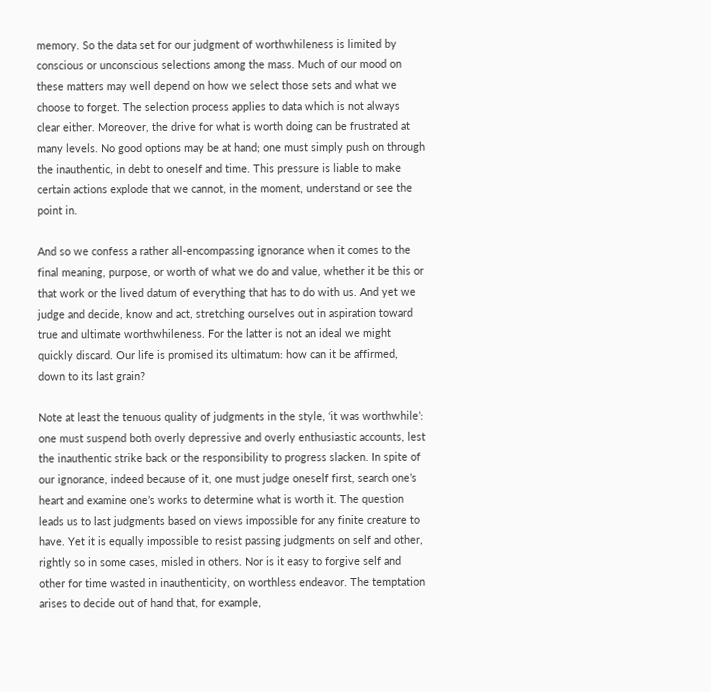memory. So the data set for our judgment of worthwhileness is limited by conscious or unconscious selections among the mass. Much of our mood on these matters may well depend on how we select those sets and what we choose to forget. The selection process applies to data which is not always clear either. Moreover, the drive for what is worth doing can be frustrated at many levels. No good options may be at hand; one must simply push on through the inauthentic, in debt to oneself and time. This pressure is liable to make certain actions explode that we cannot, in the moment, understand or see the point in.

And so we confess a rather all-encompassing ignorance when it comes to the final meaning, purpose, or worth of what we do and value, whether it be this or that work or the lived datum of everything that has to do with us. And yet we judge and decide, know and act, stretching ourselves out in aspiration toward true and ultimate worthwhileness. For the latter is not an ideal we might quickly discard. Our life is promised its ultimatum: how can it be affirmed, down to its last grain?

Note at least the tenuous quality of judgments in the style, ‘it was worthwhile’: one must suspend both overly depressive and overly enthusiastic accounts, lest the inauthentic strike back or the responsibility to progress slacken. In spite of our ignorance, indeed because of it, one must judge oneself first, search one’s heart and examine one’s works to determine what is worth it. The question leads us to last judgments based on views impossible for any finite creature to have. Yet it is equally impossible to resist passing judgments on self and other, rightly so in some cases, misled in others. Nor is it easy to forgive self and other for time wasted in inauthenticity, on worthless endeavor. The temptation arises to decide out of hand that, for example,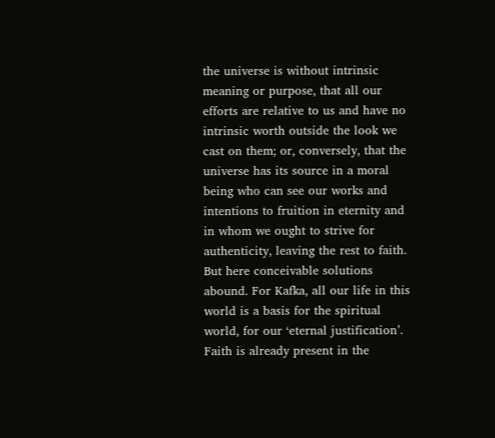the universe is without intrinsic meaning or purpose, that all our efforts are relative to us and have no intrinsic worth outside the look we cast on them; or, conversely, that the universe has its source in a moral being who can see our works and intentions to fruition in eternity and in whom we ought to strive for authenticity, leaving the rest to faith. But here conceivable solutions abound. For Kafka, all our life in this world is a basis for the spiritual world, for our ‘eternal justification’. Faith is already present in the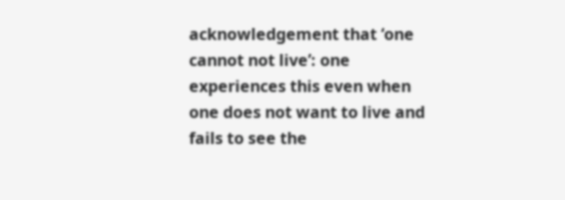acknowledgement that ‘one cannot not live’: one experiences this even when one does not want to live and fails to see the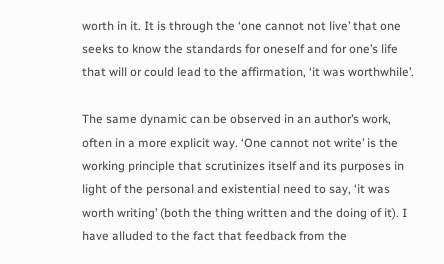worth in it. It is through the ‘one cannot not live’ that one seeks to know the standards for oneself and for one’s life that will or could lead to the affirmation, ‘it was worthwhile’.

The same dynamic can be observed in an author’s work, often in a more explicit way. ‘One cannot not write’ is the working principle that scrutinizes itself and its purposes in light of the personal and existential need to say, ‘it was worth writing’ (both the thing written and the doing of it). I have alluded to the fact that feedback from the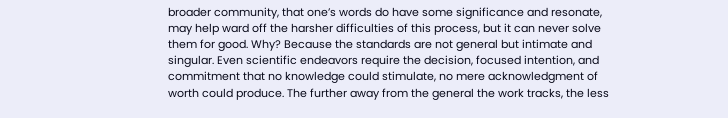broader community, that one’s words do have some significance and resonate, may help ward off the harsher difficulties of this process, but it can never solve them for good. Why? Because the standards are not general but intimate and singular. Even scientific endeavors require the decision, focused intention, and commitment that no knowledge could stimulate, no mere acknowledgment of worth could produce. The further away from the general the work tracks, the less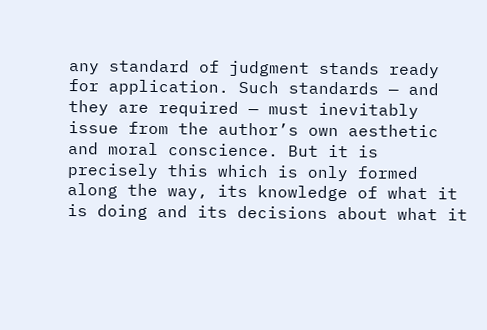any standard of judgment stands ready for application. Such standards — and they are required — must inevitably issue from the author’s own aesthetic and moral conscience. But it is precisely this which is only formed along the way, its knowledge of what it is doing and its decisions about what it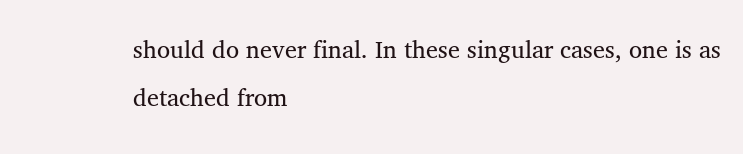should do never final. In these singular cases, one is as detached from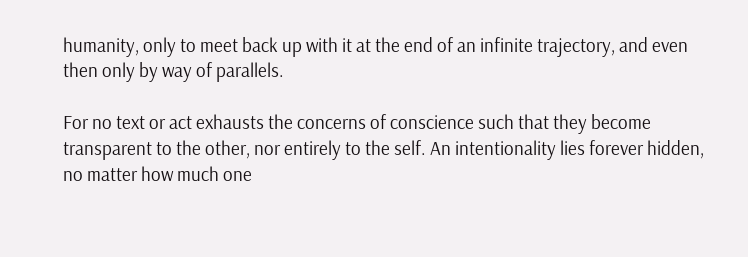humanity, only to meet back up with it at the end of an infinite trajectory, and even then only by way of parallels.

For no text or act exhausts the concerns of conscience such that they become transparent to the other, nor entirely to the self. An intentionality lies forever hidden, no matter how much one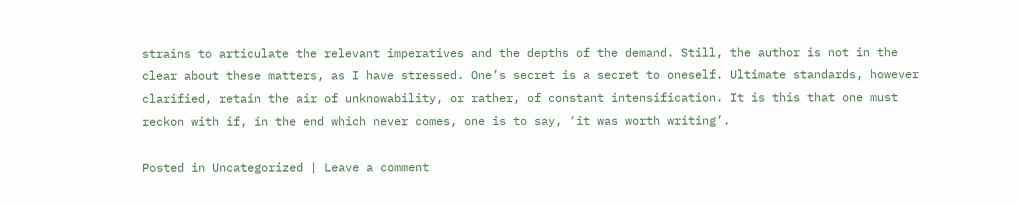strains to articulate the relevant imperatives and the depths of the demand. Still, the author is not in the clear about these matters, as I have stressed. One’s secret is a secret to oneself. Ultimate standards, however clarified, retain the air of unknowability, or rather, of constant intensification. It is this that one must reckon with if, in the end which never comes, one is to say, ‘it was worth writing’.

Posted in Uncategorized | Leave a comment